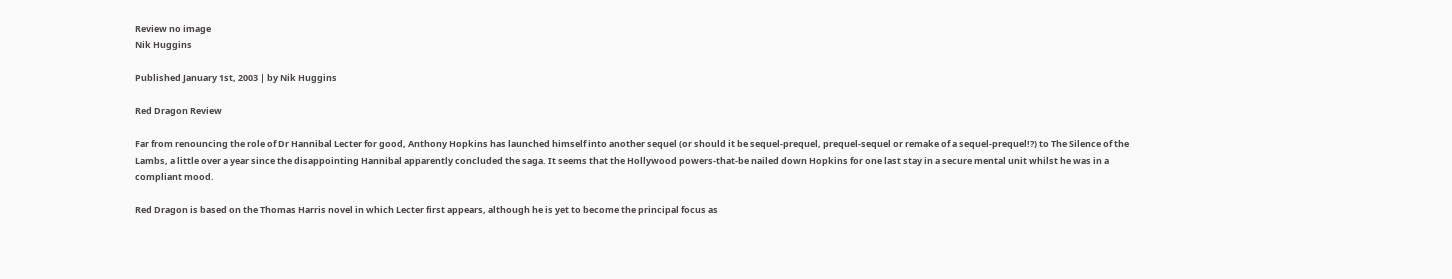Review no image
Nik Huggins

Published January 1st, 2003 | by Nik Huggins

Red Dragon Review

Far from renouncing the role of Dr Hannibal Lecter for good, Anthony Hopkins has launched himself into another sequel (or should it be sequel-prequel, prequel-sequel or remake of a sequel-prequel!?) to The Silence of the Lambs, a little over a year since the disappointing Hannibal apparently concluded the saga. It seems that the Hollywood powers-that-be nailed down Hopkins for one last stay in a secure mental unit whilst he was in a compliant mood.

Red Dragon is based on the Thomas Harris novel in which Lecter first appears, although he is yet to become the principal focus as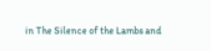in The Silence of the Lambs and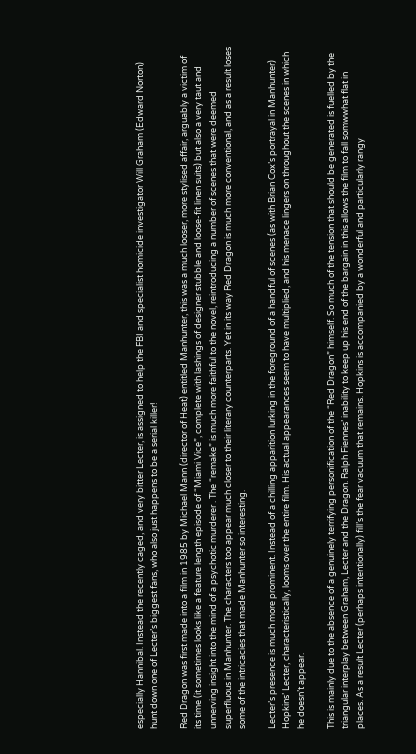especially Hannibal. Instead the recently caged, and very bitter Lecter, is assigned to help the FBI and specialist homicide investigator Will Graham (Edward Norton) hunt down one of Lecter’s biggest fans, who also just happens to be a serial killer!

Red Dragon was first made into a film in 1985 by Michael Mann (director of Heat) entitled Manhunter, this was a much looser, more stylised affair, arguably a victim of its time (it sometimes looks like a feature length episode of “Miami Vice”, complete with lashings of designer stubble and loose-fit linen suits) but also a very taut and unnerving insight into the mind of a psychotic murderer . The “remake” is much more faithful to the novel, reintroducing a number of scenes that were deemed superfluous in Manhunter. The characters too appear much closer to their literary counterparts. Yet in its way Red Dragon is much more conventional, and as a result loses some of the intricacies that made Manhunter so interesting.

Lecter’s presence is much more prominent. Instead of a chilling apparition lurking in the foreground of a handful of scenes (as with Brian Cox’s portrayal in Manhunter) Hopkins’ Lecter, characteristically, looms over the entire film. His actual appearances seem to have multiplied, and his menace lingers on throughout the scenes in which he doesn’t appear.

This is mainly due to the absence of a genuinely terrifying personification of the “Red Dragon” himself. So much of the tension that should be generated is fuelled by the triangular interplay between Graham, Lecter and the Dragon. Ralph Fiennes’ inability to keep up his end of the bargain in this allows the film to fall somwwhat flat in places. As a result Lecter (perhaps intentionally) fill’s the fear vacuum that remains. Hopkins is accompanied by a wonderful and particularly rangy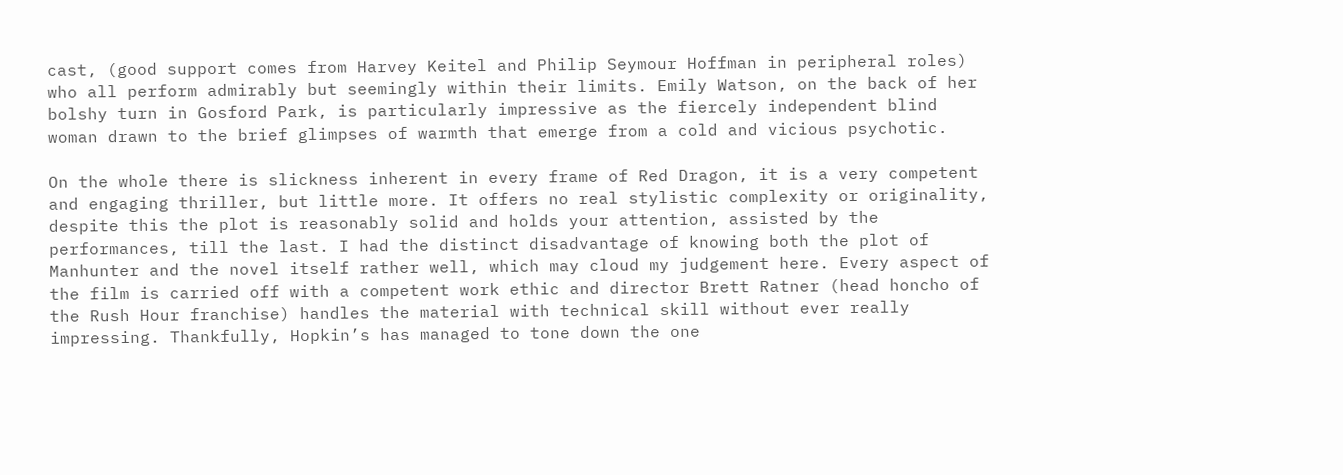cast, (good support comes from Harvey Keitel and Philip Seymour Hoffman in peripheral roles) who all perform admirably but seemingly within their limits. Emily Watson, on the back of her bolshy turn in Gosford Park, is particularly impressive as the fiercely independent blind woman drawn to the brief glimpses of warmth that emerge from a cold and vicious psychotic.

On the whole there is slickness inherent in every frame of Red Dragon, it is a very competent and engaging thriller, but little more. It offers no real stylistic complexity or originality, despite this the plot is reasonably solid and holds your attention, assisted by the performances, till the last. I had the distinct disadvantage of knowing both the plot of Manhunter and the novel itself rather well, which may cloud my judgement here. Every aspect of the film is carried off with a competent work ethic and director Brett Ratner (head honcho of the Rush Hour franchise) handles the material with technical skill without ever really impressing. Thankfully, Hopkin’s has managed to tone down the one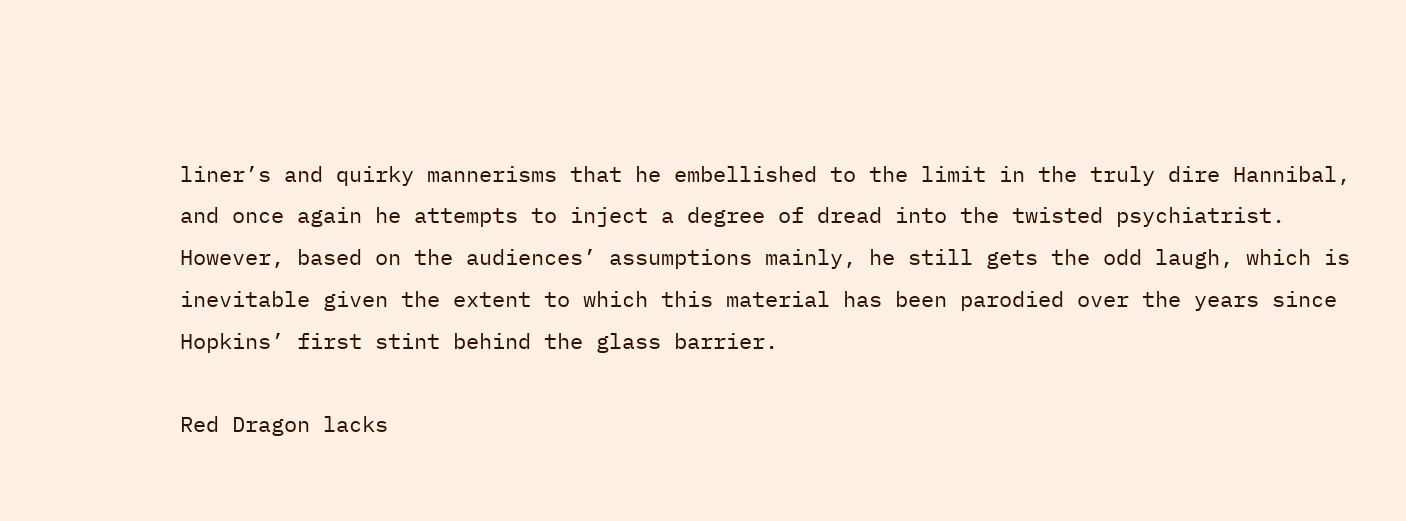liner’s and quirky mannerisms that he embellished to the limit in the truly dire Hannibal, and once again he attempts to inject a degree of dread into the twisted psychiatrist. However, based on the audiences’ assumptions mainly, he still gets the odd laugh, which is inevitable given the extent to which this material has been parodied over the years since Hopkins’ first stint behind the glass barrier.

Red Dragon lacks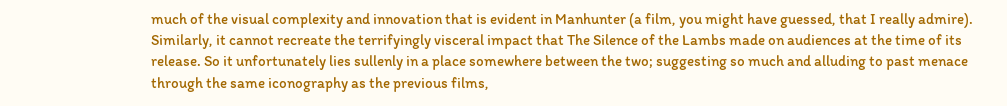much of the visual complexity and innovation that is evident in Manhunter (a film, you might have guessed, that I really admire). Similarly, it cannot recreate the terrifyingly visceral impact that The Silence of the Lambs made on audiences at the time of its release. So it unfortunately lies sullenly in a place somewhere between the two; suggesting so much and alluding to past menace through the same iconography as the previous films,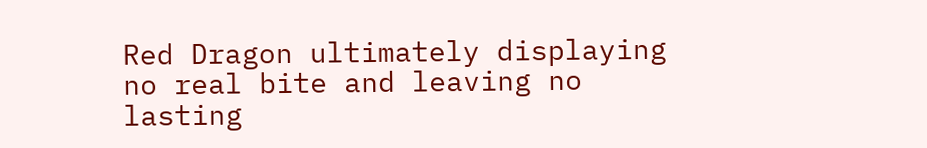Red Dragon ultimately displaying no real bite and leaving no lasting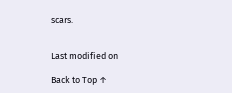scars.


Last modified on

Back to Top ↑